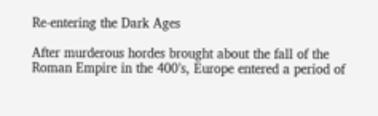Re-entering the Dark Ages

After murderous hordes brought about the fall of the Roman Empire in the 400’s, Europe entered a period of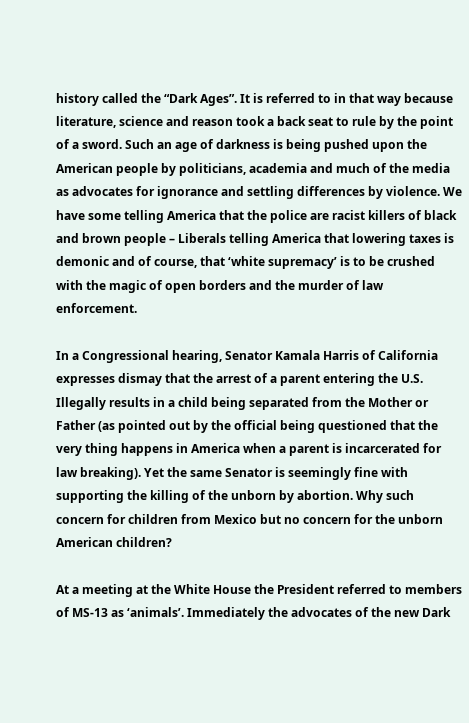history called the “Dark Ages”. It is referred to in that way because literature, science and reason took a back seat to rule by the point of a sword. Such an age of darkness is being pushed upon the American people by politicians, academia and much of the media as advocates for ignorance and settling differences by violence. We have some telling America that the police are racist killers of black and brown people – Liberals telling America that lowering taxes is demonic and of course, that ‘white supremacy’ is to be crushed with the magic of open borders and the murder of law enforcement.

In a Congressional hearing, Senator Kamala Harris of California expresses dismay that the arrest of a parent entering the U.S. Illegally results in a child being separated from the Mother or Father (as pointed out by the official being questioned that the very thing happens in America when a parent is incarcerated for law breaking). Yet the same Senator is seemingly fine with supporting the killing of the unborn by abortion. Why such concern for children from Mexico but no concern for the unborn American children?

At a meeting at the White House the President referred to members of MS-13 as ‘animals’. Immediately the advocates of the new Dark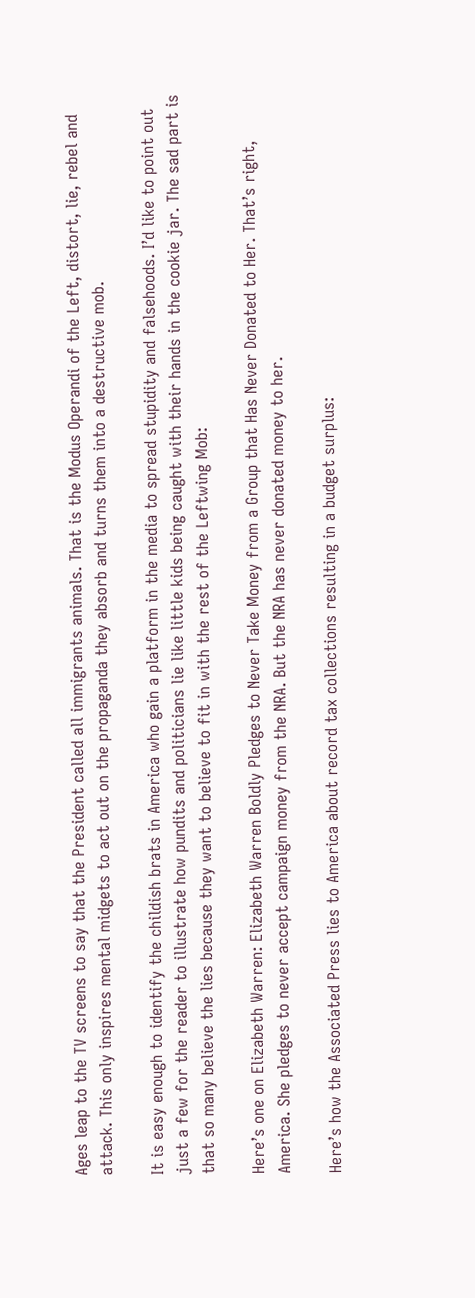Ages leap to the TV screens to say that the President called all immigrants animals. That is the Modus Operandi of the Left, distort, lie, rebel and attack. This only inspires mental midgets to act out on the propaganda they absorb and turns them into a destructive mob.

It is easy enough to identify the childish brats in America who gain a platform in the media to spread stupidity and falsehoods. I’d like to point out just a few for the reader to illustrate how pundits and politicians lie like little kids being caught with their hands in the cookie jar. The sad part is that so many believe the lies because they want to believe to fit in with the rest of the Leftwing Mob:

Here’s one on Elizabeth Warren: Elizabeth Warren Boldly Pledges to Never Take Money from a Group that Has Never Donated to Her. That’s right, America. She pledges to never accept campaign money from the NRA. But the NRA has never donated money to her.

Here’s how the Associated Press lies to America about record tax collections resulting in a budget surplus: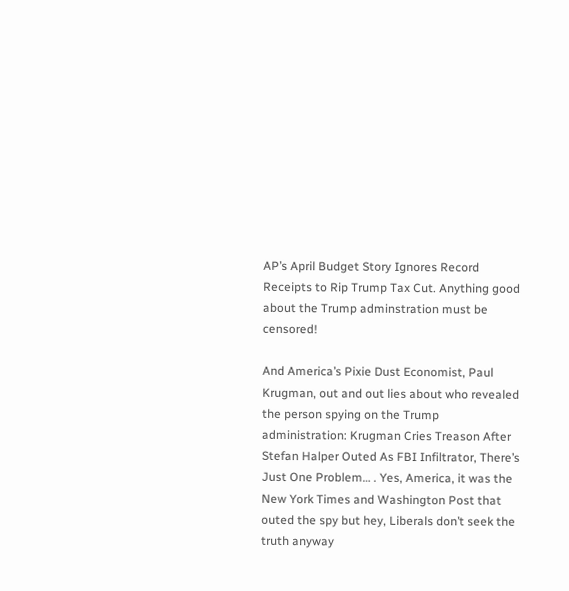AP’s April Budget Story Ignores Record Receipts to Rip Trump Tax Cut. Anything good about the Trump adminstration must be censored!

And America’s Pixie Dust Economist, Paul Krugman, out and out lies about who revealed the person spying on the Trump administration: Krugman Cries Treason After Stefan Halper Outed As FBI Infiltrator, There’s Just One Problem… . Yes, America, it was the New York Times and Washington Post that outed the spy but hey, Liberals don’t seek the truth anyway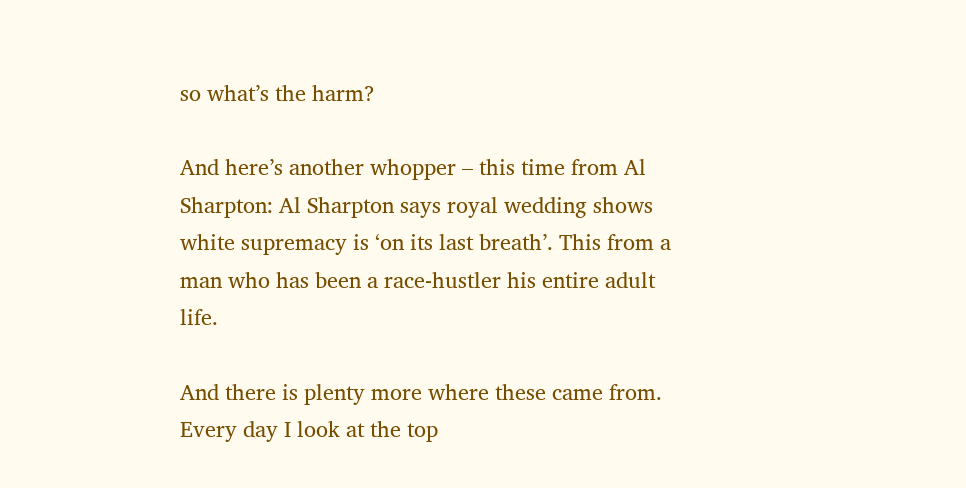so what’s the harm?

And here’s another whopper – this time from Al Sharpton: Al Sharpton says royal wedding shows white supremacy is ‘on its last breath’. This from a man who has been a race-hustler his entire adult life.

And there is plenty more where these came from. Every day I look at the top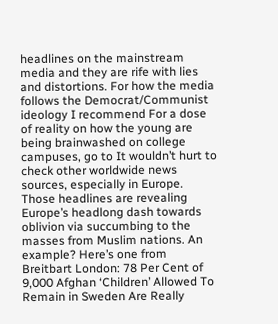headlines on the mainstream media and they are rife with lies and distortions. For how the media follows the Democrat/Communist ideology I recommend For a dose of reality on how the young are being brainwashed on college campuses, go to It wouldn’t hurt to check other worldwide news sources, especially in Europe. Those headlines are revealing Europe’s headlong dash towards oblivion via succumbing to the masses from Muslim nations. An example? Here’s one from Breitbart London: 78 Per Cent of 9,000 Afghan ‘Children’ Allowed To Remain in Sweden Are Really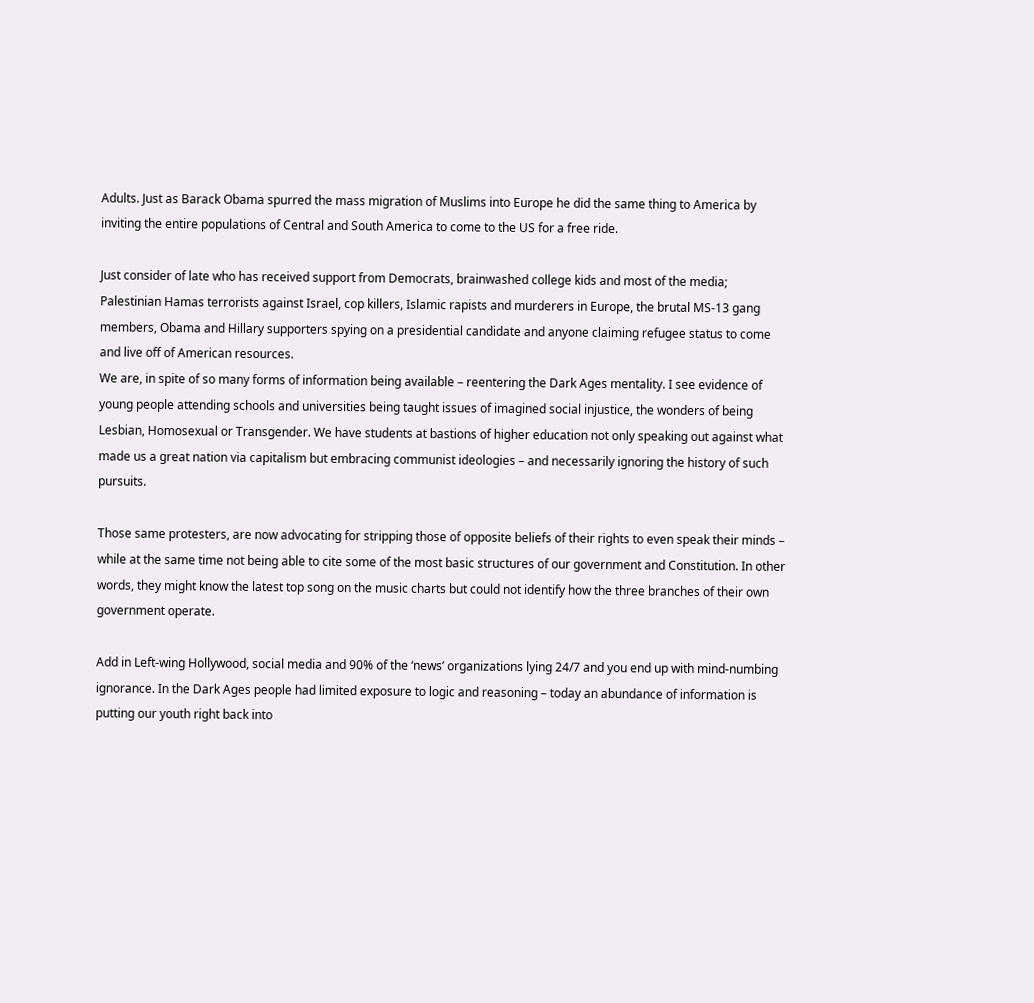Adults. Just as Barack Obama spurred the mass migration of Muslims into Europe he did the same thing to America by inviting the entire populations of Central and South America to come to the US for a free ride.

Just consider of late who has received support from Democrats, brainwashed college kids and most of the media; Palestinian Hamas terrorists against Israel, cop killers, Islamic rapists and murderers in Europe, the brutal MS-13 gang members, Obama and Hillary supporters spying on a presidential candidate and anyone claiming refugee status to come and live off of American resources.
We are, in spite of so many forms of information being available – reentering the Dark Ages mentality. I see evidence of young people attending schools and universities being taught issues of imagined social injustice, the wonders of being Lesbian, Homosexual or Transgender. We have students at bastions of higher education not only speaking out against what made us a great nation via capitalism but embracing communist ideologies – and necessarily ignoring the history of such pursuits.

Those same protesters, are now advocating for stripping those of opposite beliefs of their rights to even speak their minds – while at the same time not being able to cite some of the most basic structures of our government and Constitution. In other words, they might know the latest top song on the music charts but could not identify how the three branches of their own government operate.

Add in Left-wing Hollywood, social media and 90% of the ‘news’ organizations lying 24/7 and you end up with mind-numbing ignorance. In the Dark Ages people had limited exposure to logic and reasoning – today an abundance of information is putting our youth right back into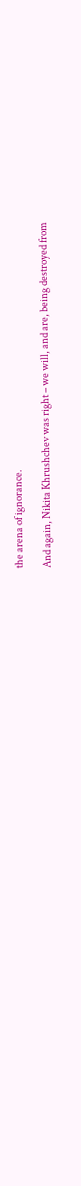the arena of ignorance.

And again, Nikita Khrushchev was right – we will, and are, being destroyed from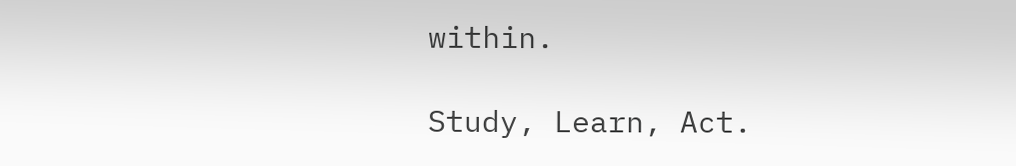within.

Study, Learn, Act.